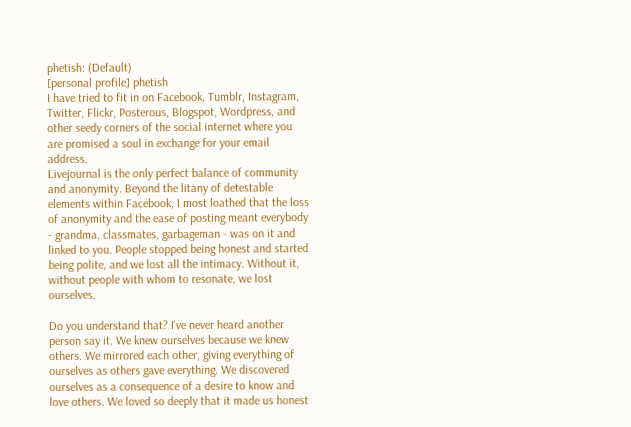phetish: (Default)
[personal profile] phetish
I have tried to fit in on Facebook, Tumblr, Instagram, Twitter, Flickr, Posterous, Blogspot, Wordpress, and other seedy corners of the social internet where you are promised a soul in exchange for your email address.
Livejournal is the only perfect balance of community and anonymity. Beyond the litany of detestable elements within Facebook, I most loathed that the loss of anonymity and the ease of posting meant everybody - grandma, classmates, garbageman - was on it and linked to you. People stopped being honest and started being polite, and we lost all the intimacy. Without it, without people with whom to resonate, we lost ourselves.

Do you understand that? I've never heard another person say it. We knew ourselves because we knew others. We mirrored each other, giving everything of ourselves as others gave everything. We discovered ourselves as a consequence of a desire to know and love others. We loved so deeply that it made us honest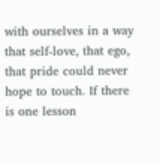with ourselves in a way that self-love, that ego, that pride could never hope to touch. If there is one lesson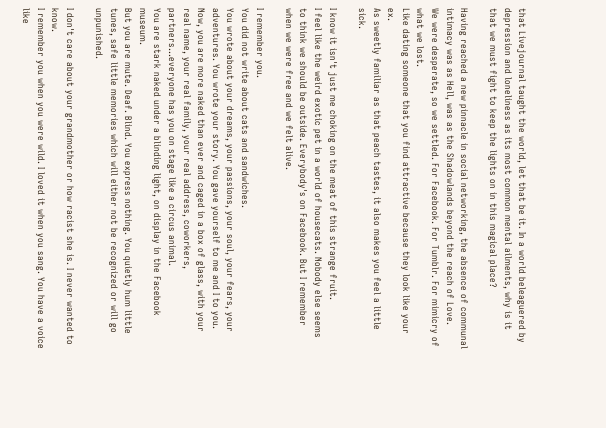that Livejournal taught the world, let that be it. In a world beleaguered by depression and loneliness as its most common mental ailments, why is it that we must fight to keep the lights on in this magical place?

Having reached a new pinnacle in social networking, the absence of communal intimacy was as Hell, was as the Shadowlands beyond the reach of Love.
We were desperate, so we settled. For Facebook. For Tumblr. For mimicry of what we lost.
Like dating someone that you find attractive because they look like your ex.
As sweetly familiar as that peach tastes, it also makes you feel a little sick.

I know it isn't just me choking on the meat of this strange fruit.
I feel like the weird exotic pet in a world of housecats. Nobody else seems to think we should be outside. Everybody's on Facebook. But I remember when we were free and we felt alive.

I remember you.
You did not write about cats and sandwiches.
You wrote about your dreams, your passions, your soul, your fears, your adventures. You wrote your story. You gave yourself to me and I to you.
Now, you are more naked than ever and caged in a box of glass, with your real name, your real family, your real address, coworkers, partners...everyone has you on stage like a circus animal.
You are stark naked under a blinding light, on display in the Facebook museum.
But you are mute. Deaf. Blind. You express nothing. You quietly hum little tunes, safe little memories which will either not be recognized or will go unpunished.

I don't care about your grandmother or how racist she is. I never wanted to know.
I remember you when you were wild. I loved it when you sang. You have a voice like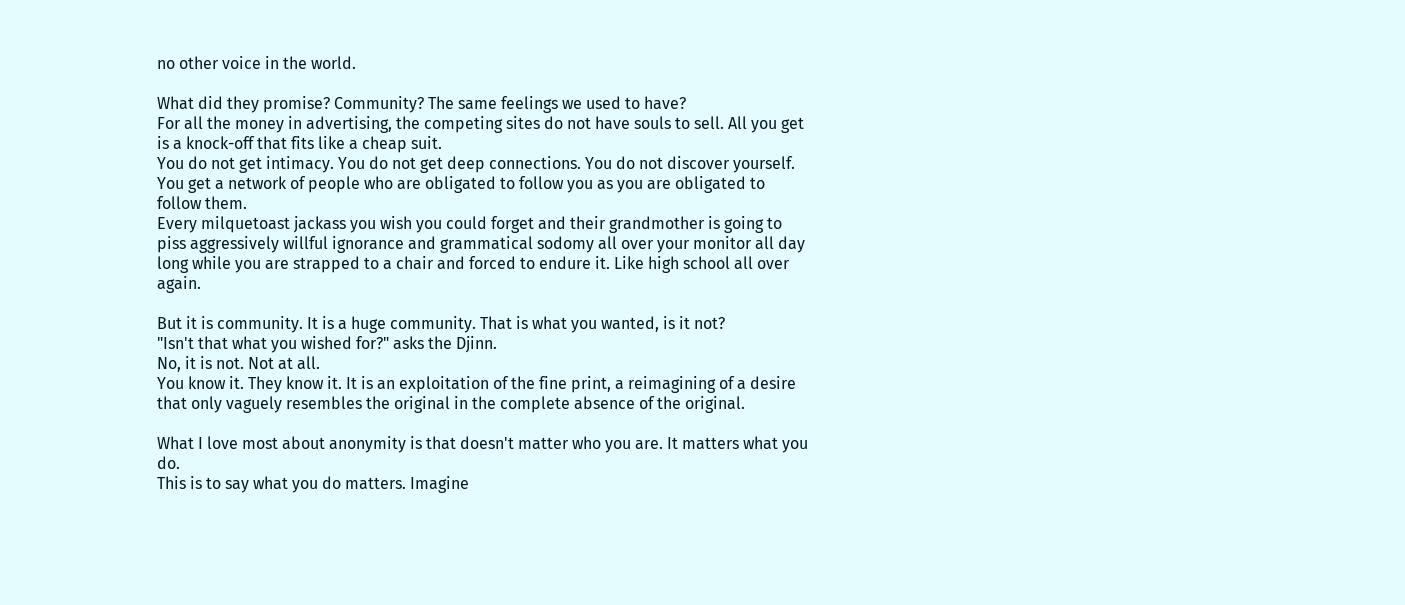no other voice in the world.

What did they promise? Community? The same feelings we used to have?
For all the money in advertising, the competing sites do not have souls to sell. All you get is a knock-off that fits like a cheap suit.
You do not get intimacy. You do not get deep connections. You do not discover yourself.
You get a network of people who are obligated to follow you as you are obligated to follow them.
Every milquetoast jackass you wish you could forget and their grandmother is going to piss aggressively willful ignorance and grammatical sodomy all over your monitor all day long while you are strapped to a chair and forced to endure it. Like high school all over again.

But it is community. It is a huge community. That is what you wanted, is it not?
"Isn't that what you wished for?" asks the Djinn.
No, it is not. Not at all.
You know it. They know it. It is an exploitation of the fine print, a reimagining of a desire that only vaguely resembles the original in the complete absence of the original.

What I love most about anonymity is that doesn't matter who you are. It matters what you do.
This is to say what you do matters. Imagine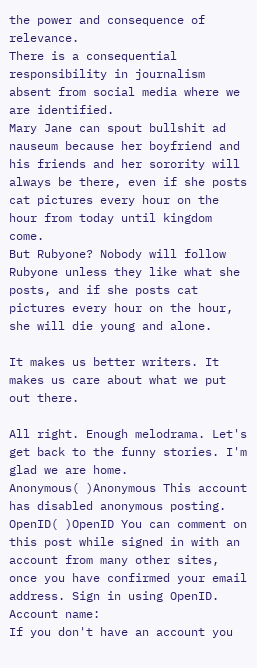the power and consequence of relevance.
There is a consequential responsibility in journalism absent from social media where we are identified.
Mary Jane can spout bullshit ad nauseum because her boyfriend and his friends and her sorority will always be there, even if she posts cat pictures every hour on the hour from today until kingdom come.
But Rubyone? Nobody will follow Rubyone unless they like what she posts, and if she posts cat pictures every hour on the hour, she will die young and alone.

It makes us better writers. It makes us care about what we put out there.

All right. Enough melodrama. Let's get back to the funny stories. I'm glad we are home.
Anonymous( )Anonymous This account has disabled anonymous posting.
OpenID( )OpenID You can comment on this post while signed in with an account from many other sites, once you have confirmed your email address. Sign in using OpenID.
Account name:
If you don't have an account you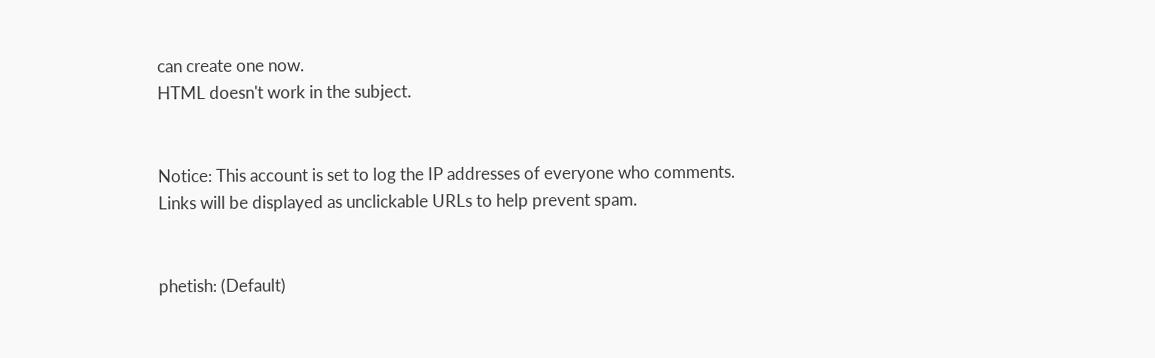can create one now.
HTML doesn't work in the subject.


Notice: This account is set to log the IP addresses of everyone who comments.
Links will be displayed as unclickable URLs to help prevent spam.


phetish: (Default)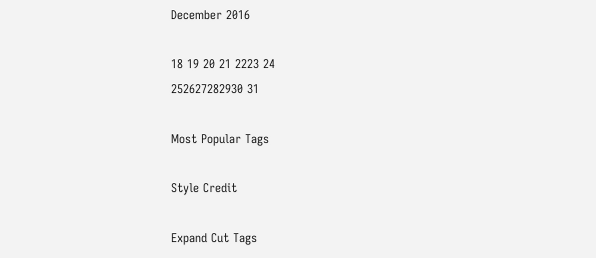December 2016

18 19 20 21 2223 24
252627282930 31

Most Popular Tags

Style Credit

Expand Cut Tags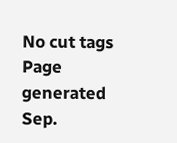No cut tags
Page generated Sep.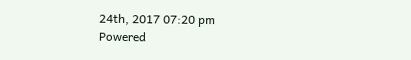24th, 2017 07:20 pm
Powered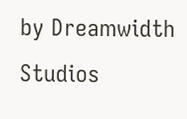by Dreamwidth Studios